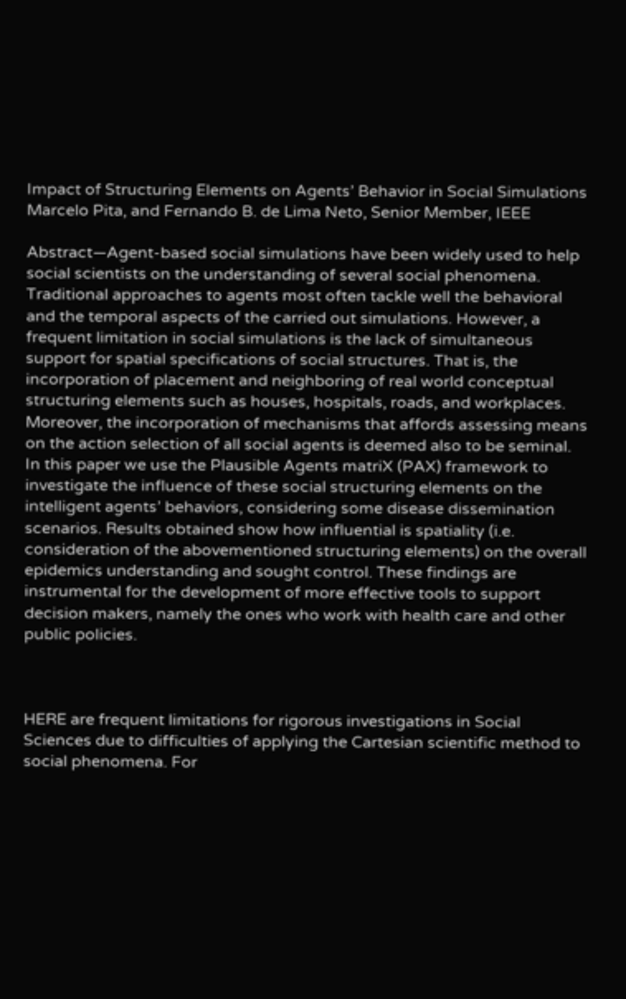Impact of Structuring Elements on Agents’ Behavior in Social Simulations Marcelo Pita, and Fernando B. de Lima Neto, Senior Member, IEEE

Abstract—Agent-based social simulations have been widely used to help social scientists on the understanding of several social phenomena. Traditional approaches to agents most often tackle well the behavioral and the temporal aspects of the carried out simulations. However, a frequent limitation in social simulations is the lack of simultaneous support for spatial specifications of social structures. That is, the incorporation of placement and neighboring of real world conceptual structuring elements such as houses, hospitals, roads, and workplaces. Moreover, the incorporation of mechanisms that affords assessing means on the action selection of all social agents is deemed also to be seminal. In this paper we use the Plausible Agents matriX (PAX) framework to investigate the influence of these social structuring elements on the intelligent agents’ behaviors, considering some disease dissemination scenarios. Results obtained show how influential is spatiality (i.e. consideration of the abovementioned structuring elements) on the overall epidemics understanding and sought control. These findings are instrumental for the development of more effective tools to support decision makers, namely the ones who work with health care and other public policies.



HERE are frequent limitations for rigorous investigations in Social Sciences due to difficulties of applying the Cartesian scientific method to social phenomena. For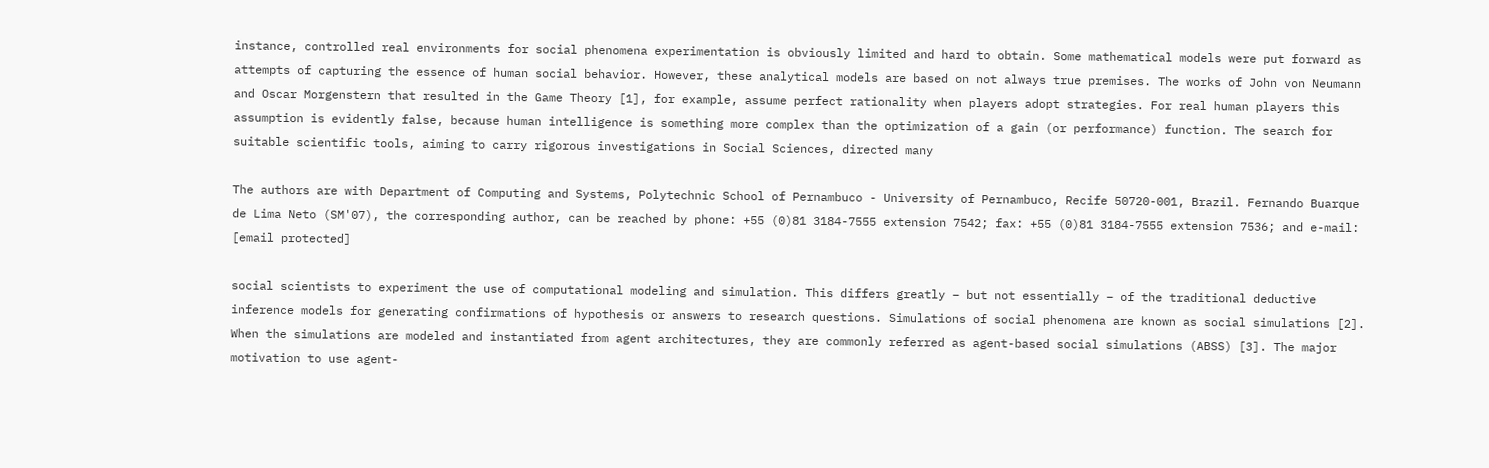instance, controlled real environments for social phenomena experimentation is obviously limited and hard to obtain. Some mathematical models were put forward as attempts of capturing the essence of human social behavior. However, these analytical models are based on not always true premises. The works of John von Neumann and Oscar Morgenstern that resulted in the Game Theory [1], for example, assume perfect rationality when players adopt strategies. For real human players this assumption is evidently false, because human intelligence is something more complex than the optimization of a gain (or performance) function. The search for suitable scientific tools, aiming to carry rigorous investigations in Social Sciences, directed many

The authors are with Department of Computing and Systems, Polytechnic School of Pernambuco - University of Pernambuco, Recife 50720-001, Brazil. Fernando Buarque de Lima Neto (SM'07), the corresponding author, can be reached by phone: +55 (0)81 3184-7555 extension 7542; fax: +55 (0)81 3184-7555 extension 7536; and e-mail: [email protected]

social scientists to experiment the use of computational modeling and simulation. This differs greatly – but not essentially – of the traditional deductive inference models for generating confirmations of hypothesis or answers to research questions. Simulations of social phenomena are known as social simulations [2]. When the simulations are modeled and instantiated from agent architectures, they are commonly referred as agent-based social simulations (ABSS) [3]. The major motivation to use agent-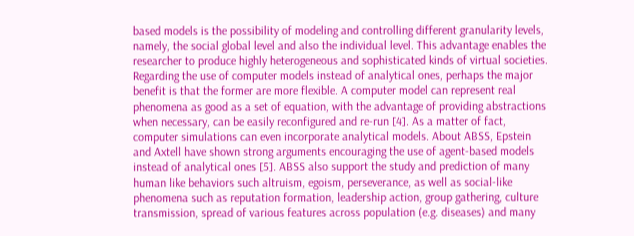based models is the possibility of modeling and controlling different granularity levels, namely, the social global level and also the individual level. This advantage enables the researcher to produce highly heterogeneous and sophisticated kinds of virtual societies. Regarding the use of computer models instead of analytical ones, perhaps the major benefit is that the former are more flexible. A computer model can represent real phenomena as good as a set of equation, with the advantage of providing abstractions when necessary, can be easily reconfigured and re-run [4]. As a matter of fact, computer simulations can even incorporate analytical models. About ABSS, Epstein and Axtell have shown strong arguments encouraging the use of agent-based models instead of analytical ones [5]. ABSS also support the study and prediction of many human like behaviors such altruism, egoism, perseverance, as well as social-like phenomena such as reputation formation, leadership action, group gathering, culture transmission, spread of various features across population (e.g. diseases) and many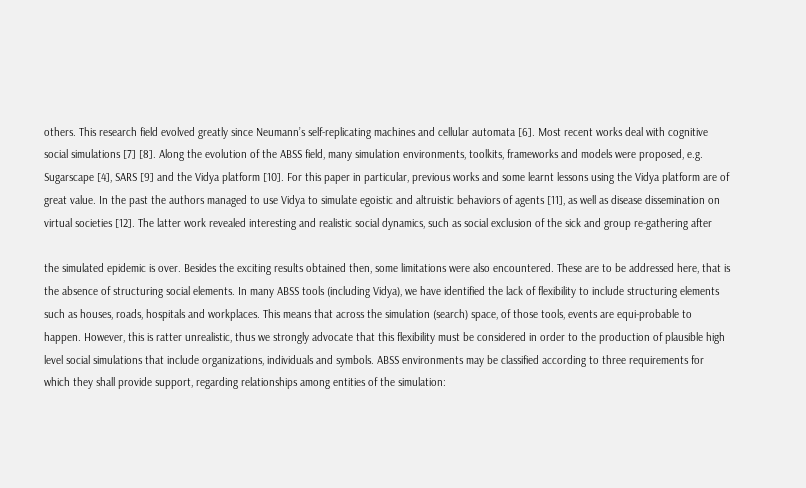others. This research field evolved greatly since Neumann’s self-replicating machines and cellular automata [6]. Most recent works deal with cognitive social simulations [7] [8]. Along the evolution of the ABSS field, many simulation environments, toolkits, frameworks and models were proposed, e.g. Sugarscape [4], SARS [9] and the Vidya platform [10]. For this paper in particular, previous works and some learnt lessons using the Vidya platform are of great value. In the past the authors managed to use Vidya to simulate egoistic and altruistic behaviors of agents [11], as well as disease dissemination on virtual societies [12]. The latter work revealed interesting and realistic social dynamics, such as social exclusion of the sick and group re-gathering after

the simulated epidemic is over. Besides the exciting results obtained then, some limitations were also encountered. These are to be addressed here, that is the absence of structuring social elements. In many ABSS tools (including Vidya), we have identified the lack of flexibility to include structuring elements such as houses, roads, hospitals and workplaces. This means that across the simulation (search) space, of those tools, events are equi-probable to happen. However, this is ratter unrealistic, thus we strongly advocate that this flexibility must be considered in order to the production of plausible high level social simulations that include organizations, individuals and symbols. ABSS environments may be classified according to three requirements for which they shall provide support, regarding relationships among entities of the simulation: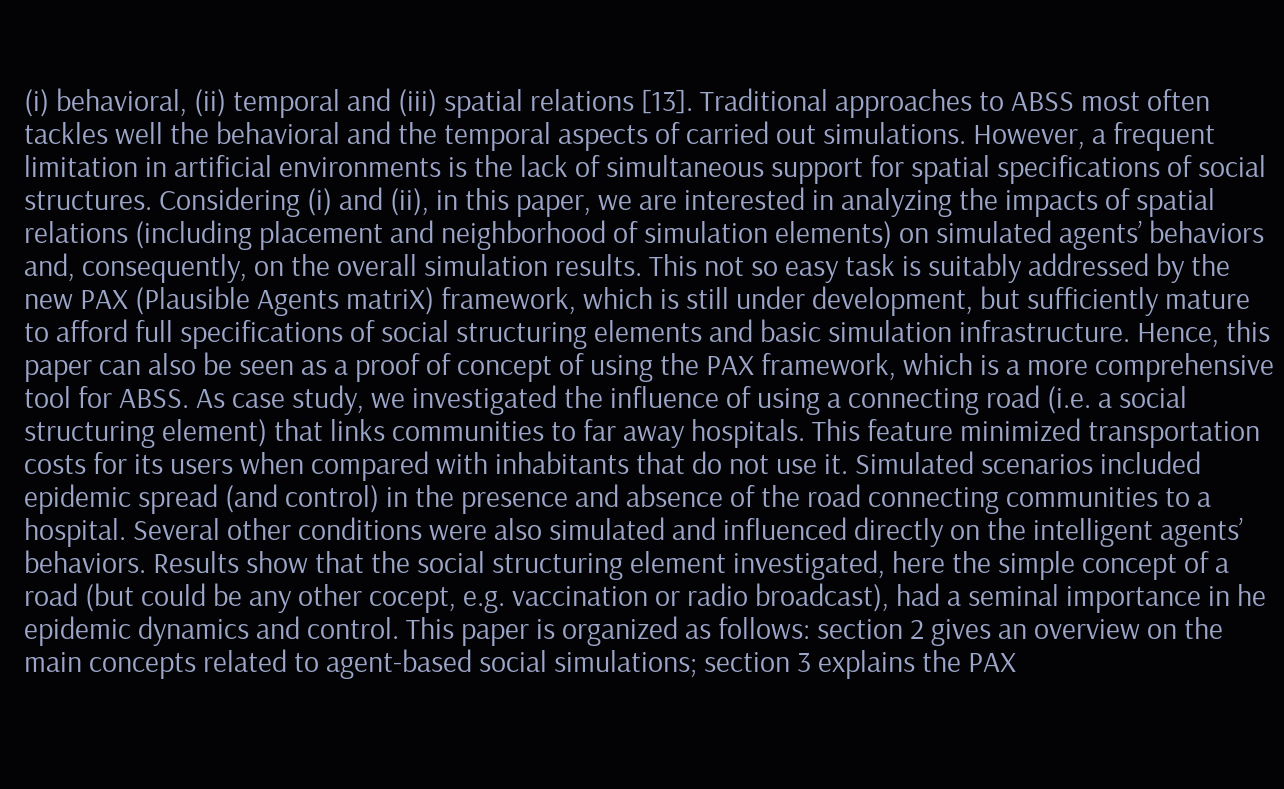(i) behavioral, (ii) temporal and (iii) spatial relations [13]. Traditional approaches to ABSS most often tackles well the behavioral and the temporal aspects of carried out simulations. However, a frequent limitation in artificial environments is the lack of simultaneous support for spatial specifications of social structures. Considering (i) and (ii), in this paper, we are interested in analyzing the impacts of spatial relations (including placement and neighborhood of simulation elements) on simulated agents’ behaviors and, consequently, on the overall simulation results. This not so easy task is suitably addressed by the new PAX (Plausible Agents matriX) framework, which is still under development, but sufficiently mature to afford full specifications of social structuring elements and basic simulation infrastructure. Hence, this paper can also be seen as a proof of concept of using the PAX framework, which is a more comprehensive tool for ABSS. As case study, we investigated the influence of using a connecting road (i.e. a social structuring element) that links communities to far away hospitals. This feature minimized transportation costs for its users when compared with inhabitants that do not use it. Simulated scenarios included epidemic spread (and control) in the presence and absence of the road connecting communities to a hospital. Several other conditions were also simulated and influenced directly on the intelligent agents’ behaviors. Results show that the social structuring element investigated, here the simple concept of a road (but could be any other cocept, e.g. vaccination or radio broadcast), had a seminal importance in he epidemic dynamics and control. This paper is organized as follows: section 2 gives an overview on the main concepts related to agent-based social simulations; section 3 explains the PAX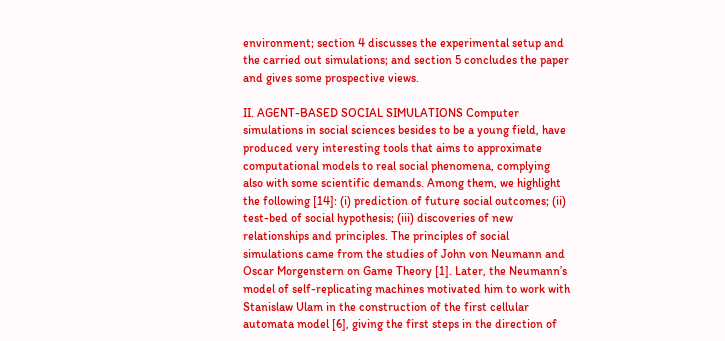environment; section 4 discusses the experimental setup and the carried out simulations; and section 5 concludes the paper and gives some prospective views.

II. AGENT-BASED SOCIAL SIMULATIONS Computer simulations in social sciences besides to be a young field, have produced very interesting tools that aims to approximate computational models to real social phenomena, complying also with some scientific demands. Among them, we highlight the following [14]: (i) prediction of future social outcomes; (ii) test-bed of social hypothesis; (iii) discoveries of new relationships and principles. The principles of social simulations came from the studies of John von Neumann and Oscar Morgenstern on Game Theory [1]. Later, the Neumann’s model of self-replicating machines motivated him to work with Stanislaw Ulam in the construction of the first cellular automata model [6], giving the first steps in the direction of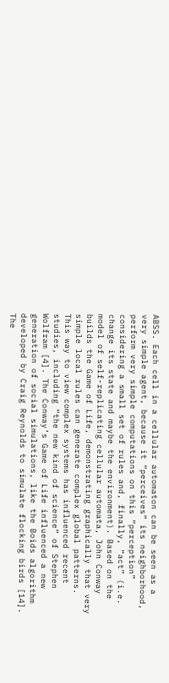ABSS. Each cell in a cellular automaton can be seen as a very simple agent, because it “perceives” its neighborhood, perform very simple computations on this “perception” considering a small set of rules and, finally, “act” (i.e. change its state and maybe the environment). Based on the model of self-replicating cellular automata, John Conway builds the Game of Life, demonstrating graphically that very simple local rules can generate complex global patterns. This way to view complex systems has influenced recent studies, including “the new kind of science” of Stephen Wolfram [4]. The Conway’s Game of Life influenced a new generation of social simulations, like the Boids algorithm developed by Craig Reynolds to simulate flocking birds [14]. The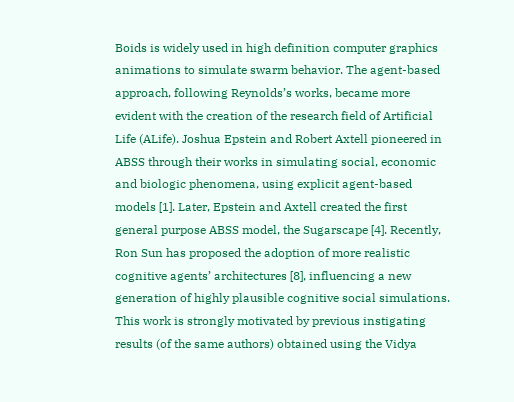Boids is widely used in high definition computer graphics animations to simulate swarm behavior. The agent-based approach, following Reynolds’s works, became more evident with the creation of the research field of Artificial Life (ALife). Joshua Epstein and Robert Axtell pioneered in ABSS through their works in simulating social, economic and biologic phenomena, using explicit agent-based models [1]. Later, Epstein and Axtell created the first general purpose ABSS model, the Sugarscape [4]. Recently, Ron Sun has proposed the adoption of more realistic cognitive agents’ architectures [8], influencing a new generation of highly plausible cognitive social simulations. This work is strongly motivated by previous instigating results (of the same authors) obtained using the Vidya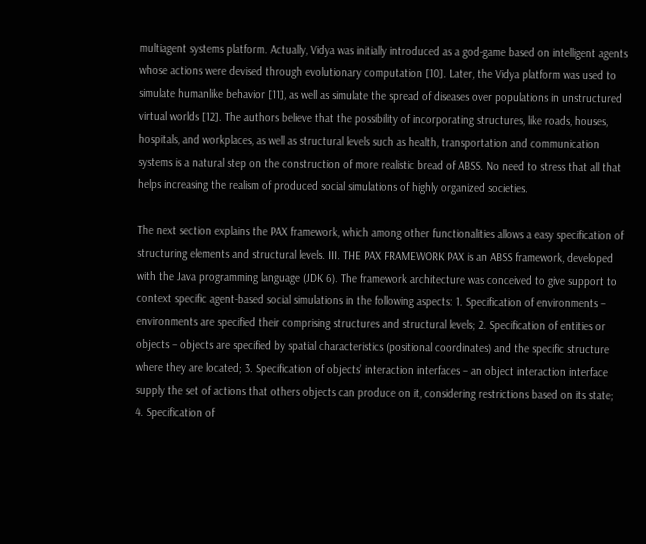multiagent systems platform. Actually, Vidya was initially introduced as a god-game based on intelligent agents whose actions were devised through evolutionary computation [10]. Later, the Vidya platform was used to simulate humanlike behavior [11], as well as simulate the spread of diseases over populations in unstructured virtual worlds [12]. The authors believe that the possibility of incorporating structures, like roads, houses, hospitals, and workplaces, as well as structural levels such as health, transportation and communication systems is a natural step on the construction of more realistic bread of ABSS. No need to stress that all that helps increasing the realism of produced social simulations of highly organized societies.

The next section explains the PAX framework, which among other functionalities allows a easy specification of structuring elements and structural levels. III. THE PAX FRAMEWORK PAX is an ABSS framework, developed with the Java programming language (JDK 6). The framework architecture was conceived to give support to context specific agent-based social simulations in the following aspects: 1. Specification of environments – environments are specified their comprising structures and structural levels; 2. Specification of entities or objects – objects are specified by spatial characteristics (positional coordinates) and the specific structure where they are located; 3. Specification of objects’ interaction interfaces – an object interaction interface supply the set of actions that others objects can produce on it, considering restrictions based on its state; 4. Specification of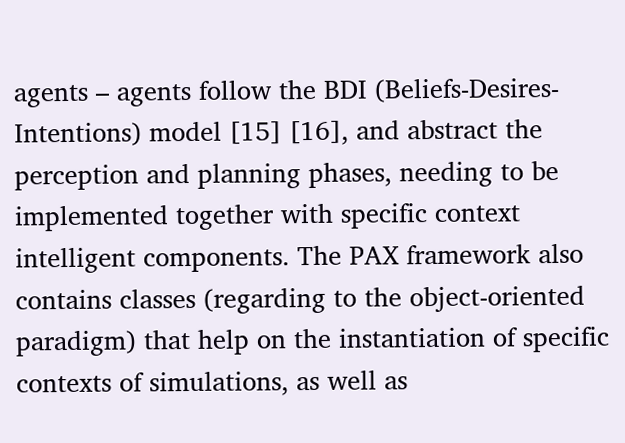agents – agents follow the BDI (Beliefs-Desires-Intentions) model [15] [16], and abstract the perception and planning phases, needing to be implemented together with specific context intelligent components. The PAX framework also contains classes (regarding to the object-oriented paradigm) that help on the instantiation of specific contexts of simulations, as well as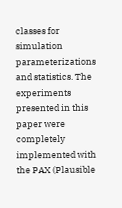classes for simulation parameterizations and statistics. The experiments presented in this paper were completely implemented with the PAX (Plausible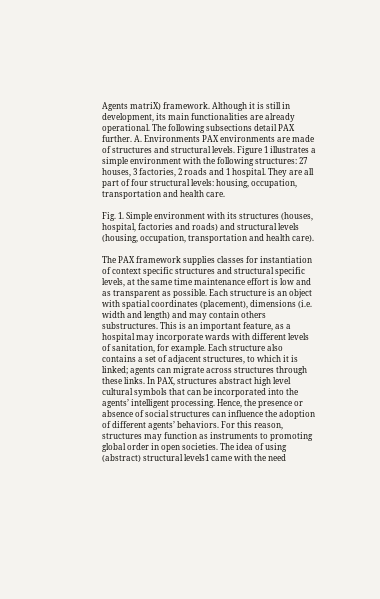Agents matriX) framework. Although it is still in development, its main functionalities are already operational. The following subsections detail PAX further. A. Environments PAX environments are made of structures and structural levels. Figure 1 illustrates a simple environment with the following structures: 27 houses, 3 factories, 2 roads and 1 hospital. They are all part of four structural levels: housing, occupation, transportation and health care.

Fig. 1. Simple environment with its structures (houses, hospital, factories and roads) and structural levels (housing, occupation, transportation and health care).

The PAX framework supplies classes for instantiation of context specific structures and structural specific levels, at the same time maintenance effort is low and as transparent as possible. Each structure is an object with spatial coordinates (placement), dimensions (i.e. width and length) and may contain others substructures. This is an important feature, as a hospital may incorporate wards with different levels of sanitation, for example. Each structure also contains a set of adjacent structures, to which it is linked; agents can migrate across structures through these links. In PAX, structures abstract high level cultural symbols that can be incorporated into the agents’ intelligent processing. Hence, the presence or absence of social structures can influence the adoption of different agents’ behaviors. For this reason, structures may function as instruments to promoting global order in open societies. The idea of using (abstract) structural levels1 came with the need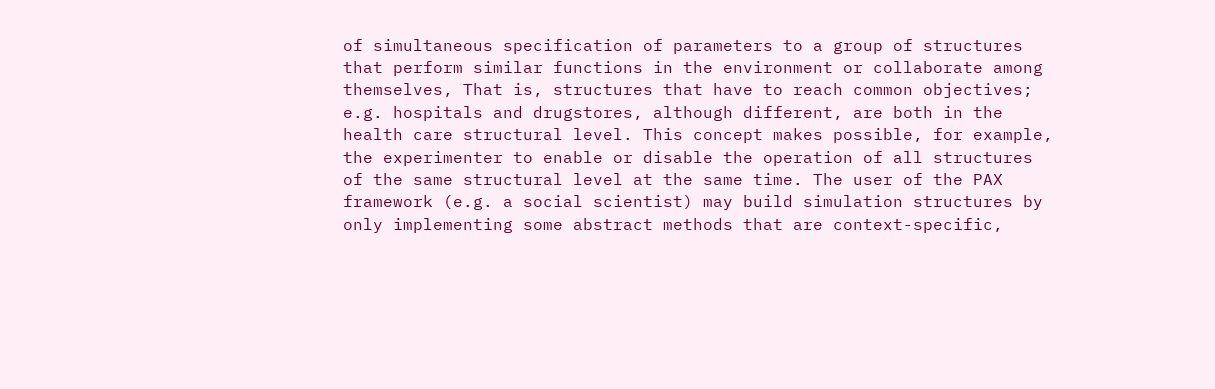of simultaneous specification of parameters to a group of structures that perform similar functions in the environment or collaborate among themselves, That is, structures that have to reach common objectives; e.g. hospitals and drugstores, although different, are both in the health care structural level. This concept makes possible, for example, the experimenter to enable or disable the operation of all structures of the same structural level at the same time. The user of the PAX framework (e.g. a social scientist) may build simulation structures by only implementing some abstract methods that are context-specific,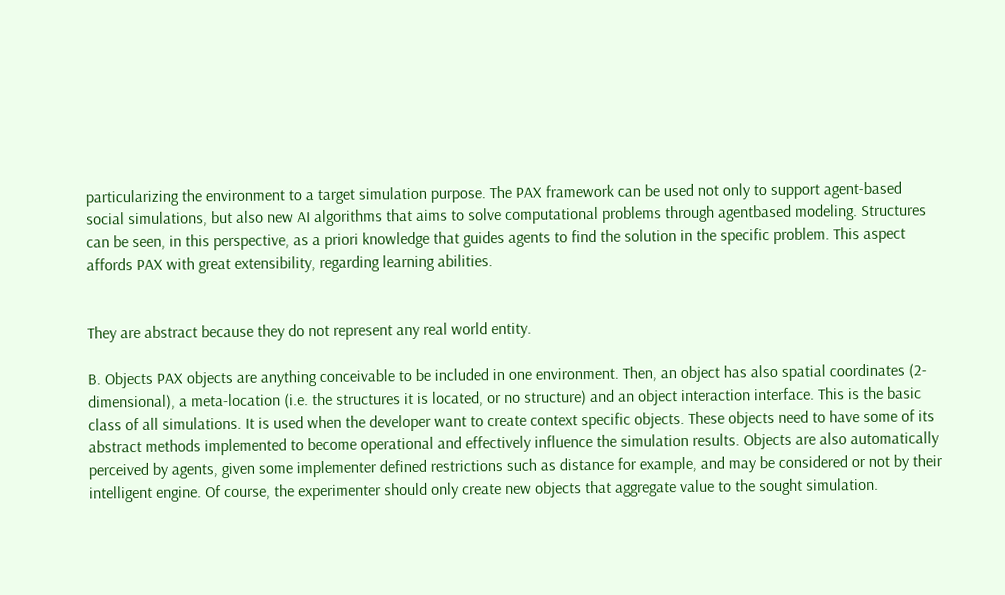particularizing the environment to a target simulation purpose. The PAX framework can be used not only to support agent-based social simulations, but also new AI algorithms that aims to solve computational problems through agentbased modeling. Structures can be seen, in this perspective, as a priori knowledge that guides agents to find the solution in the specific problem. This aspect affords PAX with great extensibility, regarding learning abilities.


They are abstract because they do not represent any real world entity.

B. Objects PAX objects are anything conceivable to be included in one environment. Then, an object has also spatial coordinates (2-dimensional), a meta-location (i.e. the structures it is located, or no structure) and an object interaction interface. This is the basic class of all simulations. It is used when the developer want to create context specific objects. These objects need to have some of its abstract methods implemented to become operational and effectively influence the simulation results. Objects are also automatically perceived by agents, given some implementer defined restrictions such as distance for example, and may be considered or not by their intelligent engine. Of course, the experimenter should only create new objects that aggregate value to the sought simulation.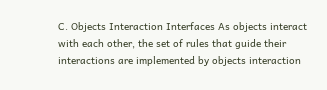C. Objects Interaction Interfaces As objects interact with each other, the set of rules that guide their interactions are implemented by objects interaction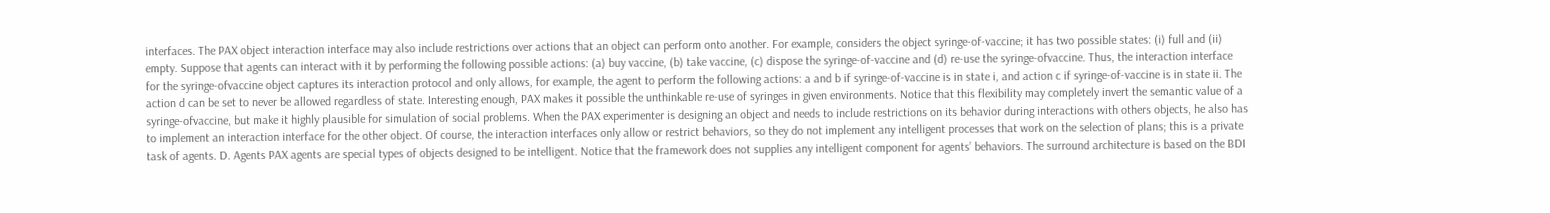interfaces. The PAX object interaction interface may also include restrictions over actions that an object can perform onto another. For example, considers the object syringe-of-vaccine; it has two possible states: (i) full and (ii) empty. Suppose that agents can interact with it by performing the following possible actions: (a) buy vaccine, (b) take vaccine, (c) dispose the syringe-of-vaccine and (d) re-use the syringe-ofvaccine. Thus, the interaction interface for the syringe-ofvaccine object captures its interaction protocol and only allows, for example, the agent to perform the following actions: a and b if syringe-of-vaccine is in state i, and action c if syringe-of-vaccine is in state ii. The action d can be set to never be allowed regardless of state. Interesting enough, PAX makes it possible the unthinkable re-use of syringes in given environments. Notice that this flexibility may completely invert the semantic value of a syringe-ofvaccine, but make it highly plausible for simulation of social problems. When the PAX experimenter is designing an object and needs to include restrictions on its behavior during interactions with others objects, he also has to implement an interaction interface for the other object. Of course, the interaction interfaces only allow or restrict behaviors, so they do not implement any intelligent processes that work on the selection of plans; this is a private task of agents. D. Agents PAX agents are special types of objects designed to be intelligent. Notice that the framework does not supplies any intelligent component for agents’ behaviors. The surround architecture is based on the BDI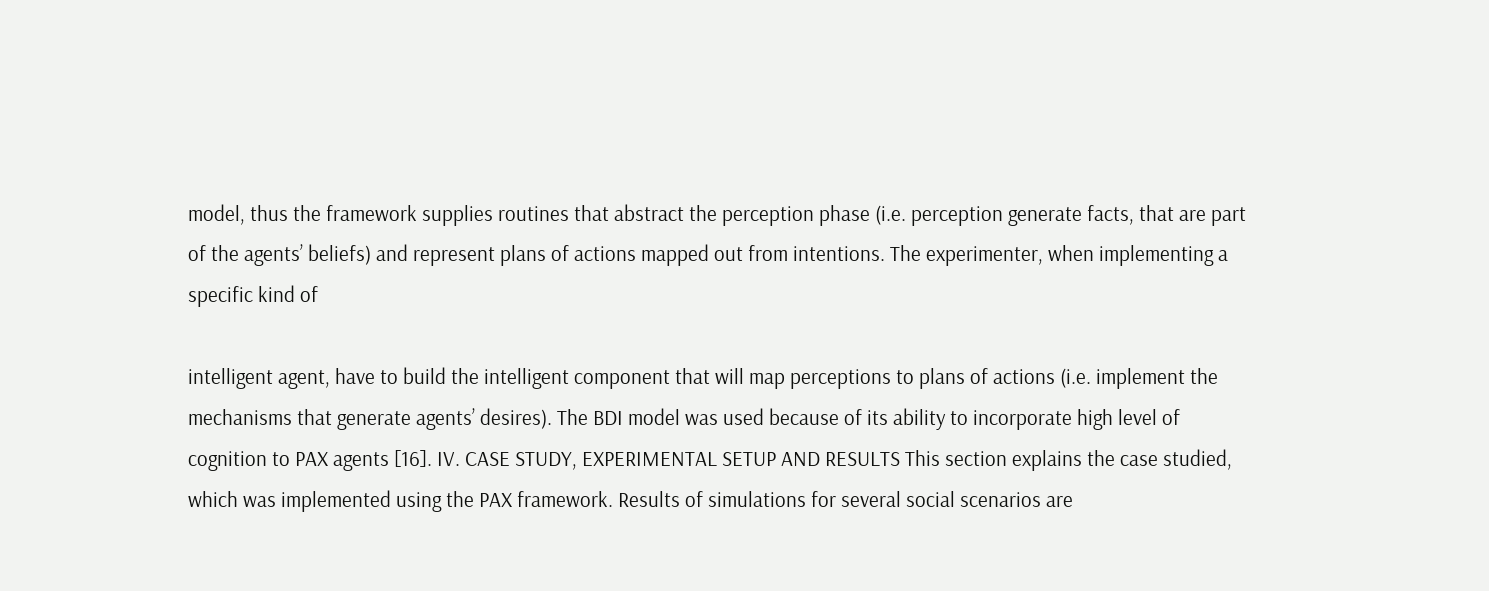model, thus the framework supplies routines that abstract the perception phase (i.e. perception generate facts, that are part of the agents’ beliefs) and represent plans of actions mapped out from intentions. The experimenter, when implementing a specific kind of

intelligent agent, have to build the intelligent component that will map perceptions to plans of actions (i.e. implement the mechanisms that generate agents’ desires). The BDI model was used because of its ability to incorporate high level of cognition to PAX agents [16]. IV. CASE STUDY, EXPERIMENTAL SETUP AND RESULTS This section explains the case studied, which was implemented using the PAX framework. Results of simulations for several social scenarios are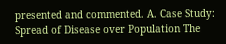presented and commented. A. Case Study: Spread of Disease over Population The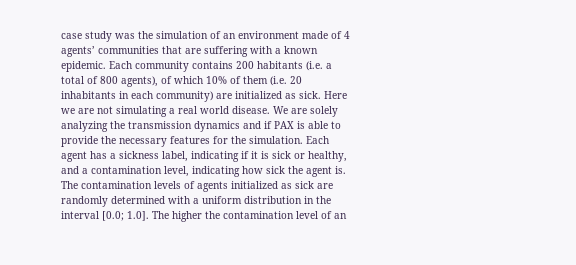case study was the simulation of an environment made of 4 agents’ communities that are suffering with a known epidemic. Each community contains 200 habitants (i.e. a total of 800 agents), of which 10% of them (i.e. 20 inhabitants in each community) are initialized as sick. Here we are not simulating a real world disease. We are solely analyzing the transmission dynamics and if PAX is able to provide the necessary features for the simulation. Each agent has a sickness label, indicating if it is sick or healthy, and a contamination level, indicating how sick the agent is. The contamination levels of agents initialized as sick are randomly determined with a uniform distribution in the interval [0.0; 1.0]. The higher the contamination level of an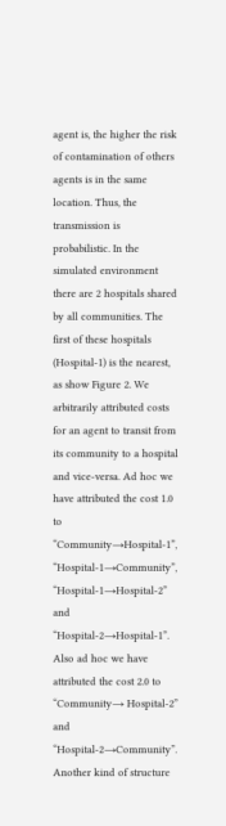agent is, the higher the risk of contamination of others agents is in the same location. Thus, the transmission is probabilistic. In the simulated environment there are 2 hospitals shared by all communities. The first of these hospitals (Hospital-1) is the nearest, as show Figure 2. We arbitrarily attributed costs for an agent to transit from its community to a hospital and vice-versa. Ad hoc we have attributed the cost 1.0 to “Community→Hospital-1”, “Hospital-1→Community”, “Hospital-1→Hospital-2” and “Hospital-2→Hospital-1”. Also ad hoc we have attributed the cost 2.0 to “Community→ Hospital-2” and “Hospital-2→Community”. Another kind of structure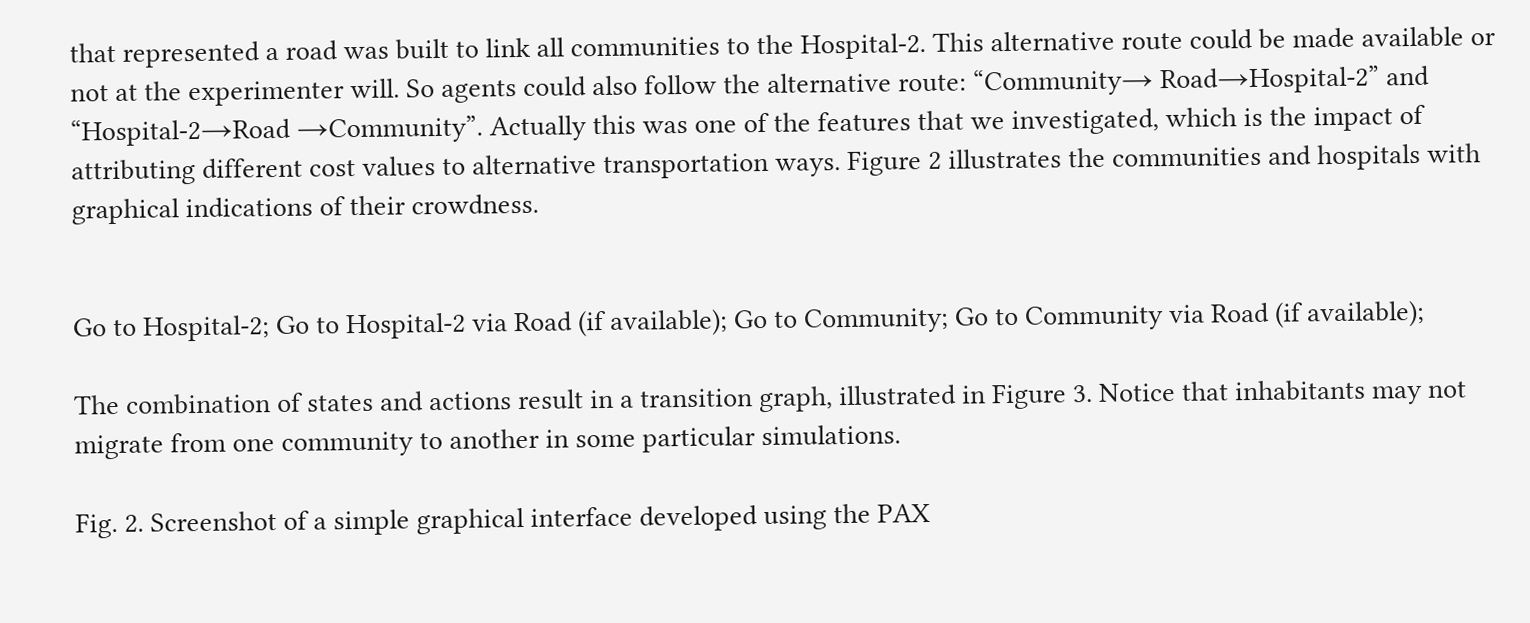that represented a road was built to link all communities to the Hospital-2. This alternative route could be made available or not at the experimenter will. So agents could also follow the alternative route: “Community→ Road→Hospital-2” and “Hospital-2→Road →Community”. Actually this was one of the features that we investigated, which is the impact of attributing different cost values to alternative transportation ways. Figure 2 illustrates the communities and hospitals with graphical indications of their crowdness.


Go to Hospital-2; Go to Hospital-2 via Road (if available); Go to Community; Go to Community via Road (if available);

The combination of states and actions result in a transition graph, illustrated in Figure 3. Notice that inhabitants may not migrate from one community to another in some particular simulations.

Fig. 2. Screenshot of a simple graphical interface developed using the PAX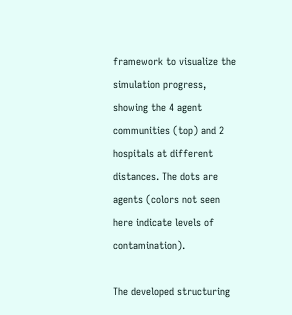framework to visualize the simulation progress, showing the 4 agent communities (top) and 2 hospitals at different distances. The dots are agents (colors not seen here indicate levels of contamination).

The developed structuring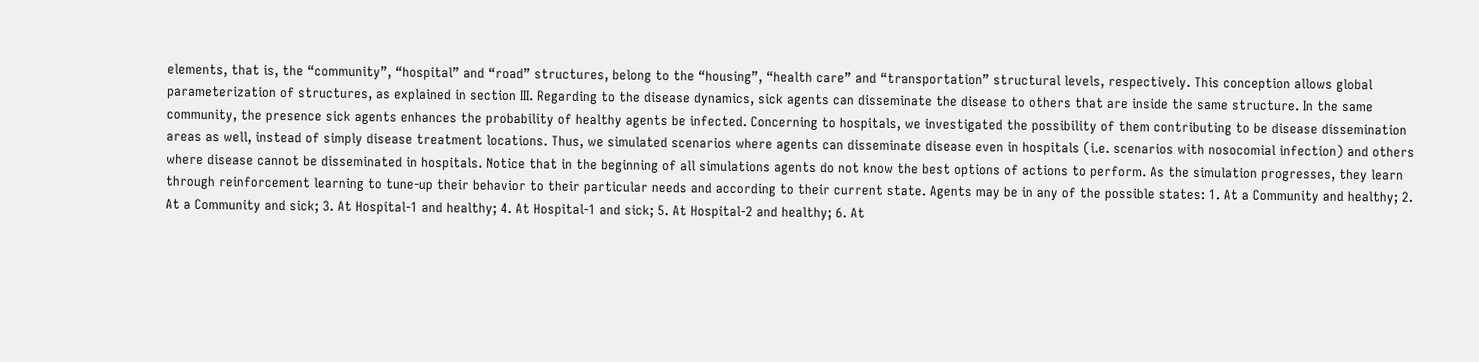elements, that is, the “community”, “hospital” and “road” structures, belong to the “housing”, “health care” and “transportation” structural levels, respectively. This conception allows global parameterization of structures, as explained in section III. Regarding to the disease dynamics, sick agents can disseminate the disease to others that are inside the same structure. In the same community, the presence sick agents enhances the probability of healthy agents be infected. Concerning to hospitals, we investigated the possibility of them contributing to be disease dissemination areas as well, instead of simply disease treatment locations. Thus, we simulated scenarios where agents can disseminate disease even in hospitals (i.e. scenarios with nosocomial infection) and others where disease cannot be disseminated in hospitals. Notice that in the beginning of all simulations agents do not know the best options of actions to perform. As the simulation progresses, they learn through reinforcement learning to tune-up their behavior to their particular needs and according to their current state. Agents may be in any of the possible states: 1. At a Community and healthy; 2. At a Community and sick; 3. At Hospital-1 and healthy; 4. At Hospital-1 and sick; 5. At Hospital-2 and healthy; 6. At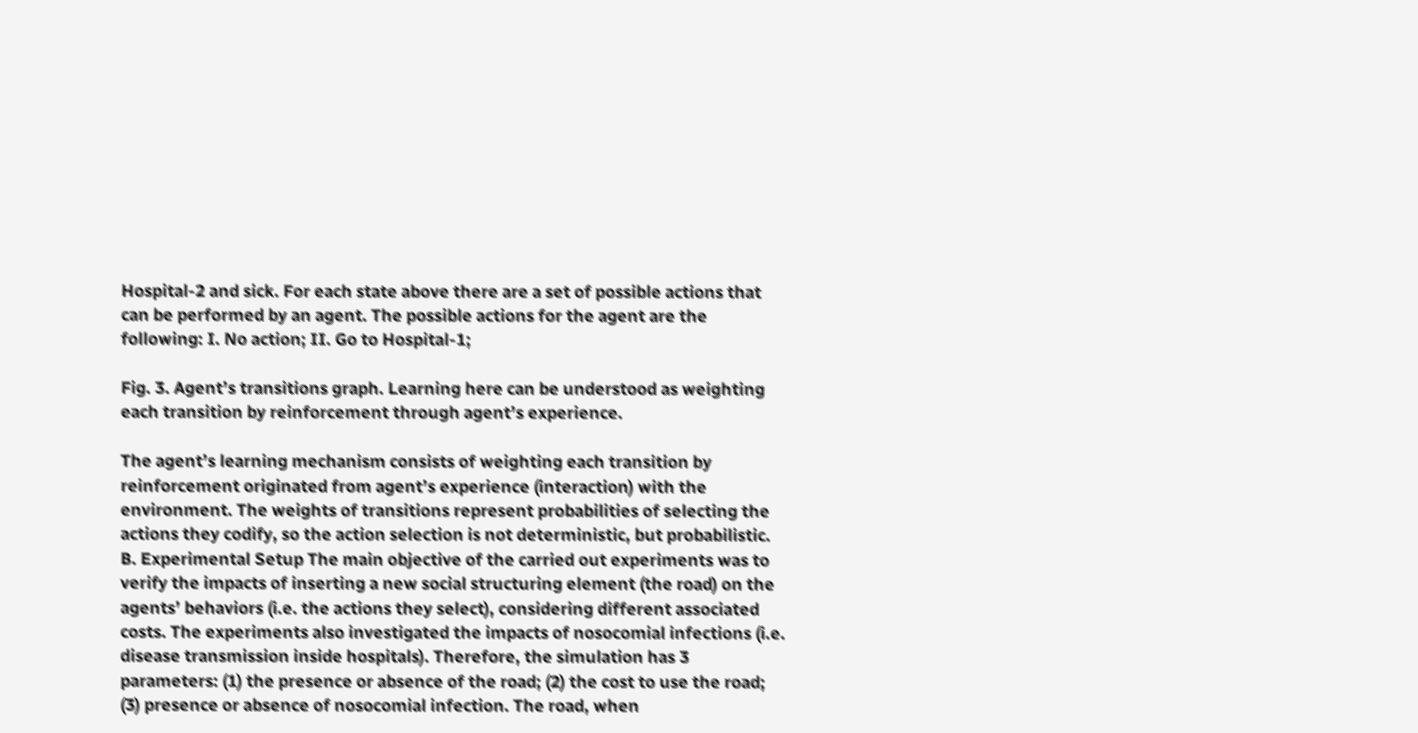Hospital-2 and sick. For each state above there are a set of possible actions that can be performed by an agent. The possible actions for the agent are the following: I. No action; II. Go to Hospital-1;

Fig. 3. Agent’s transitions graph. Learning here can be understood as weighting each transition by reinforcement through agent’s experience.

The agent’s learning mechanism consists of weighting each transition by reinforcement originated from agent’s experience (interaction) with the environment. The weights of transitions represent probabilities of selecting the actions they codify, so the action selection is not deterministic, but probabilistic. B. Experimental Setup The main objective of the carried out experiments was to verify the impacts of inserting a new social structuring element (the road) on the agents’ behaviors (i.e. the actions they select), considering different associated costs. The experiments also investigated the impacts of nosocomial infections (i.e. disease transmission inside hospitals). Therefore, the simulation has 3 parameters: (1) the presence or absence of the road; (2) the cost to use the road; (3) presence or absence of nosocomial infection. The road, when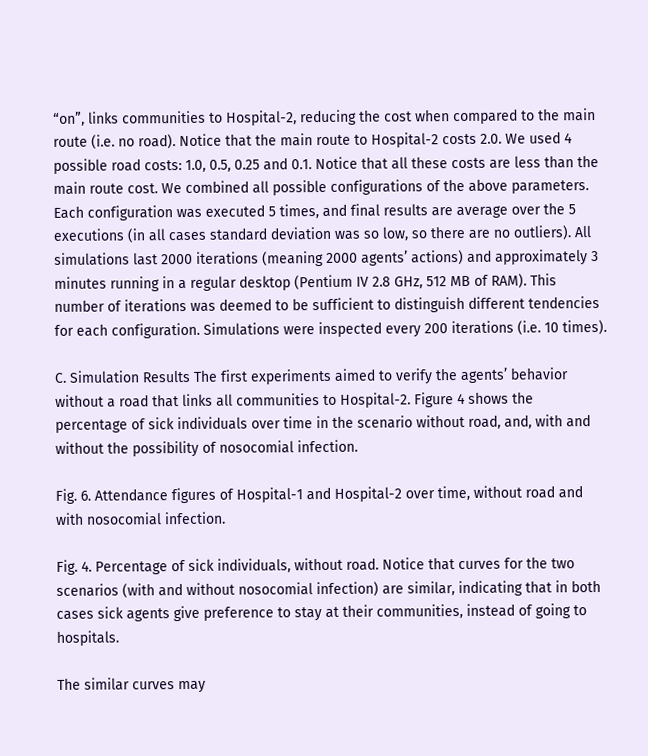“on”, links communities to Hospital-2, reducing the cost when compared to the main route (i.e. no road). Notice that the main route to Hospital-2 costs 2.0. We used 4 possible road costs: 1.0, 0.5, 0.25 and 0.1. Notice that all these costs are less than the main route cost. We combined all possible configurations of the above parameters. Each configuration was executed 5 times, and final results are average over the 5 executions (in all cases standard deviation was so low, so there are no outliers). All simulations last 2000 iterations (meaning 2000 agents’ actions) and approximately 3 minutes running in a regular desktop (Pentium IV 2.8 GHz, 512 MB of RAM). This number of iterations was deemed to be sufficient to distinguish different tendencies for each configuration. Simulations were inspected every 200 iterations (i.e. 10 times).

C. Simulation Results The first experiments aimed to verify the agents’ behavior without a road that links all communities to Hospital-2. Figure 4 shows the percentage of sick individuals over time in the scenario without road, and, with and without the possibility of nosocomial infection.

Fig. 6. Attendance figures of Hospital-1 and Hospital-2 over time, without road and with nosocomial infection.

Fig. 4. Percentage of sick individuals, without road. Notice that curves for the two scenarios (with and without nosocomial infection) are similar, indicating that in both cases sick agents give preference to stay at their communities, instead of going to hospitals.

The similar curves may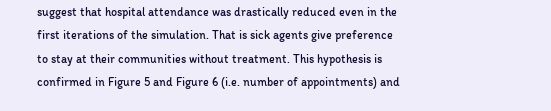suggest that hospital attendance was drastically reduced even in the first iterations of the simulation. That is sick agents give preference to stay at their communities without treatment. This hypothesis is confirmed in Figure 5 and Figure 6 (i.e. number of appointments) and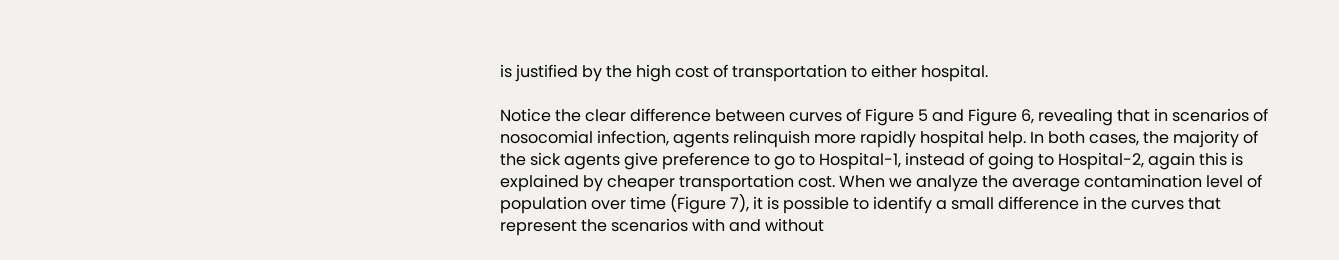is justified by the high cost of transportation to either hospital.

Notice the clear difference between curves of Figure 5 and Figure 6, revealing that in scenarios of nosocomial infection, agents relinquish more rapidly hospital help. In both cases, the majority of the sick agents give preference to go to Hospital-1, instead of going to Hospital-2, again this is explained by cheaper transportation cost. When we analyze the average contamination level of population over time (Figure 7), it is possible to identify a small difference in the curves that represent the scenarios with and without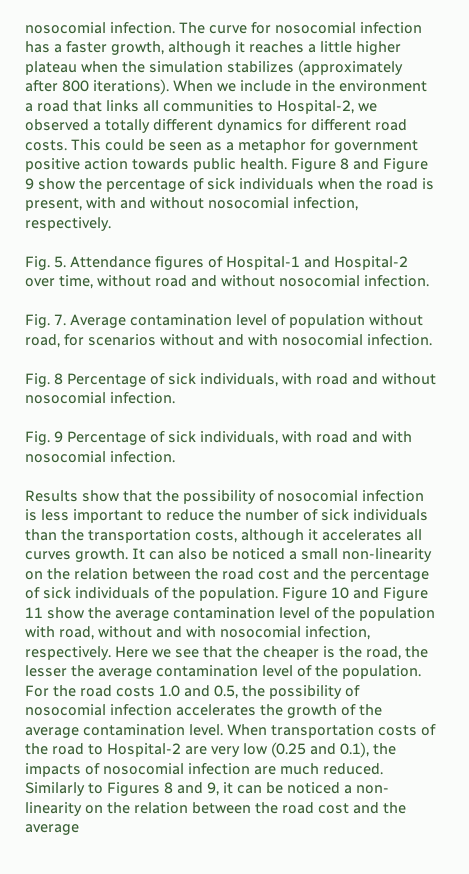nosocomial infection. The curve for nosocomial infection has a faster growth, although it reaches a little higher plateau when the simulation stabilizes (approximately after 800 iterations). When we include in the environment a road that links all communities to Hospital-2, we observed a totally different dynamics for different road costs. This could be seen as a metaphor for government positive action towards public health. Figure 8 and Figure 9 show the percentage of sick individuals when the road is present, with and without nosocomial infection, respectively.

Fig. 5. Attendance figures of Hospital-1 and Hospital-2 over time, without road and without nosocomial infection.

Fig. 7. Average contamination level of population without road, for scenarios without and with nosocomial infection.

Fig. 8 Percentage of sick individuals, with road and without nosocomial infection.

Fig. 9 Percentage of sick individuals, with road and with nosocomial infection.

Results show that the possibility of nosocomial infection is less important to reduce the number of sick individuals than the transportation costs, although it accelerates all curves growth. It can also be noticed a small non-linearity on the relation between the road cost and the percentage of sick individuals of the population. Figure 10 and Figure 11 show the average contamination level of the population with road, without and with nosocomial infection, respectively. Here we see that the cheaper is the road, the lesser the average contamination level of the population. For the road costs 1.0 and 0.5, the possibility of nosocomial infection accelerates the growth of the average contamination level. When transportation costs of the road to Hospital-2 are very low (0.25 and 0.1), the impacts of nosocomial infection are much reduced. Similarly to Figures 8 and 9, it can be noticed a non-linearity on the relation between the road cost and the average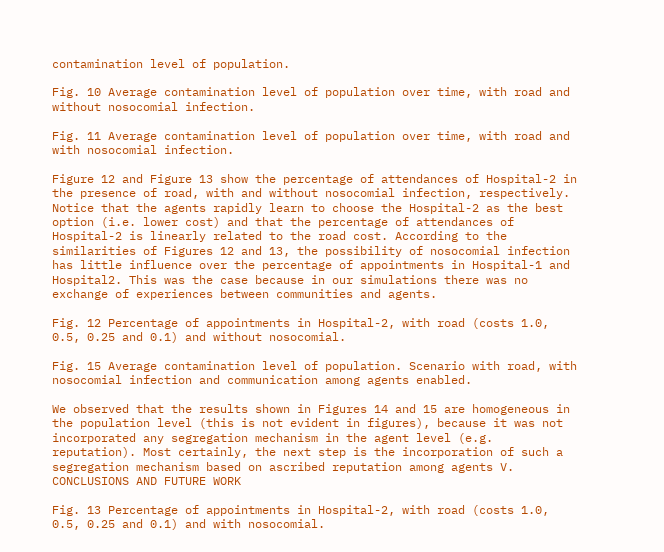contamination level of population.

Fig. 10 Average contamination level of population over time, with road and without nosocomial infection.

Fig. 11 Average contamination level of population over time, with road and with nosocomial infection.

Figure 12 and Figure 13 show the percentage of attendances of Hospital-2 in the presence of road, with and without nosocomial infection, respectively. Notice that the agents rapidly learn to choose the Hospital-2 as the best option (i.e. lower cost) and that the percentage of attendances of Hospital-2 is linearly related to the road cost. According to the similarities of Figures 12 and 13, the possibility of nosocomial infection has little influence over the percentage of appointments in Hospital-1 and Hospital2. This was the case because in our simulations there was no exchange of experiences between communities and agents.

Fig. 12 Percentage of appointments in Hospital-2, with road (costs 1.0, 0.5, 0.25 and 0.1) and without nosocomial.

Fig. 15 Average contamination level of population. Scenario with road, with nosocomial infection and communication among agents enabled.

We observed that the results shown in Figures 14 and 15 are homogeneous in the population level (this is not evident in figures), because it was not incorporated any segregation mechanism in the agent level (e.g. reputation). Most certainly, the next step is the incorporation of such a segregation mechanism based on ascribed reputation among agents V. CONCLUSIONS AND FUTURE WORK

Fig. 13 Percentage of appointments in Hospital-2, with road (costs 1.0, 0.5, 0.25 and 0.1) and with nosocomial.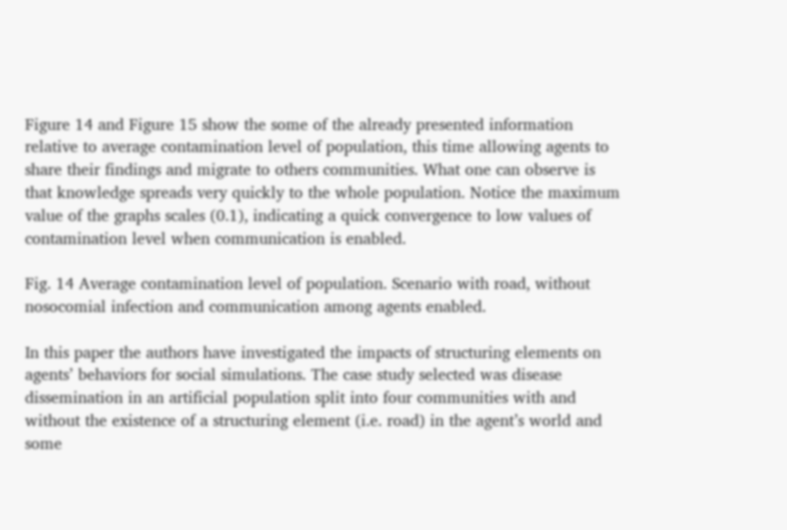Figure 14 and Figure 15 show the some of the already presented information relative to average contamination level of population, this time allowing agents to share their findings and migrate to others communities. What one can observe is that knowledge spreads very quickly to the whole population. Notice the maximum value of the graphs scales (0.1), indicating a quick convergence to low values of contamination level when communication is enabled.

Fig. 14 Average contamination level of population. Scenario with road, without nosocomial infection and communication among agents enabled.

In this paper the authors have investigated the impacts of structuring elements on agents’ behaviors for social simulations. The case study selected was disease dissemination in an artificial population split into four communities with and without the existence of a structuring element (i.e. road) in the agent’s world and some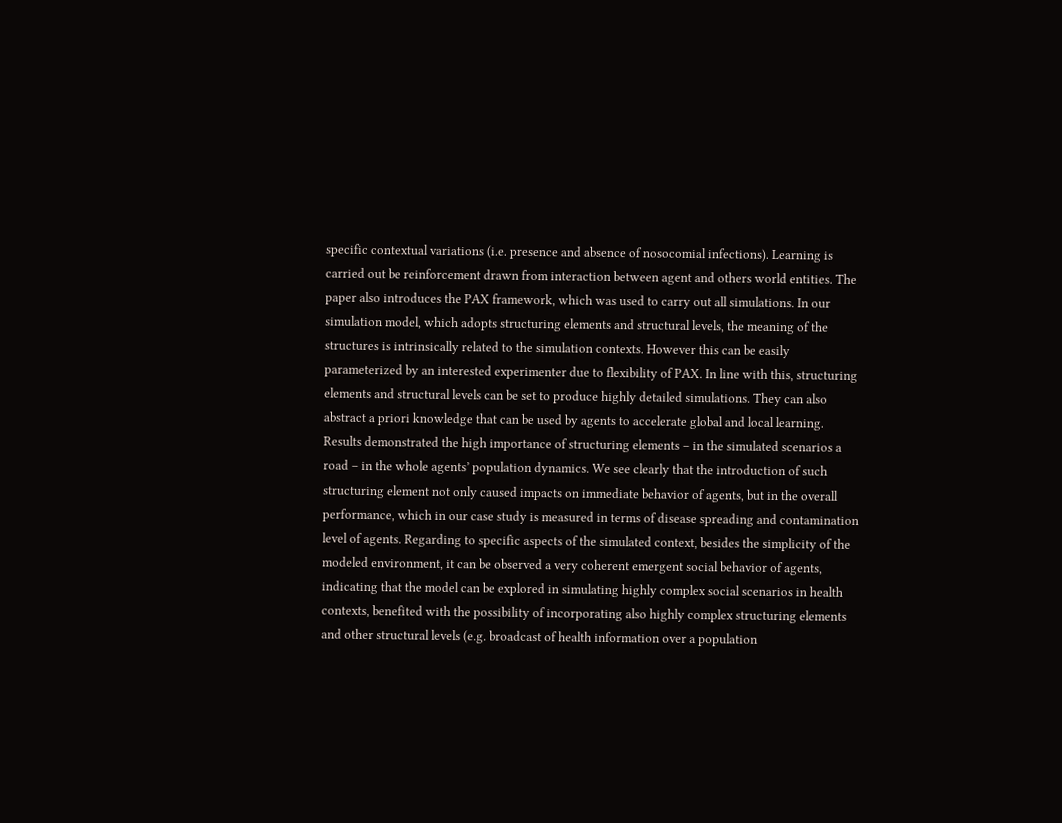specific contextual variations (i.e. presence and absence of nosocomial infections). Learning is carried out be reinforcement drawn from interaction between agent and others world entities. The paper also introduces the PAX framework, which was used to carry out all simulations. In our simulation model, which adopts structuring elements and structural levels, the meaning of the structures is intrinsically related to the simulation contexts. However this can be easily parameterized by an interested experimenter due to flexibility of PAX. In line with this, structuring elements and structural levels can be set to produce highly detailed simulations. They can also abstract a priori knowledge that can be used by agents to accelerate global and local learning. Results demonstrated the high importance of structuring elements – in the simulated scenarios a road – in the whole agents’ population dynamics. We see clearly that the introduction of such structuring element not only caused impacts on immediate behavior of agents, but in the overall performance, which in our case study is measured in terms of disease spreading and contamination level of agents. Regarding to specific aspects of the simulated context, besides the simplicity of the modeled environment, it can be observed a very coherent emergent social behavior of agents, indicating that the model can be explored in simulating highly complex social scenarios in health contexts, benefited with the possibility of incorporating also highly complex structuring elements and other structural levels (e.g. broadcast of health information over a population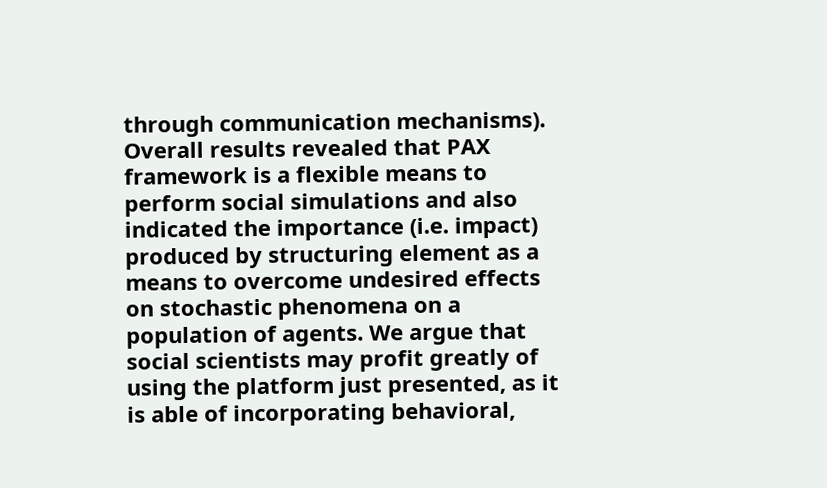through communication mechanisms). Overall results revealed that PAX framework is a flexible means to perform social simulations and also indicated the importance (i.e. impact) produced by structuring element as a means to overcome undesired effects on stochastic phenomena on a population of agents. We argue that social scientists may profit greatly of using the platform just presented, as it is able of incorporating behavioral,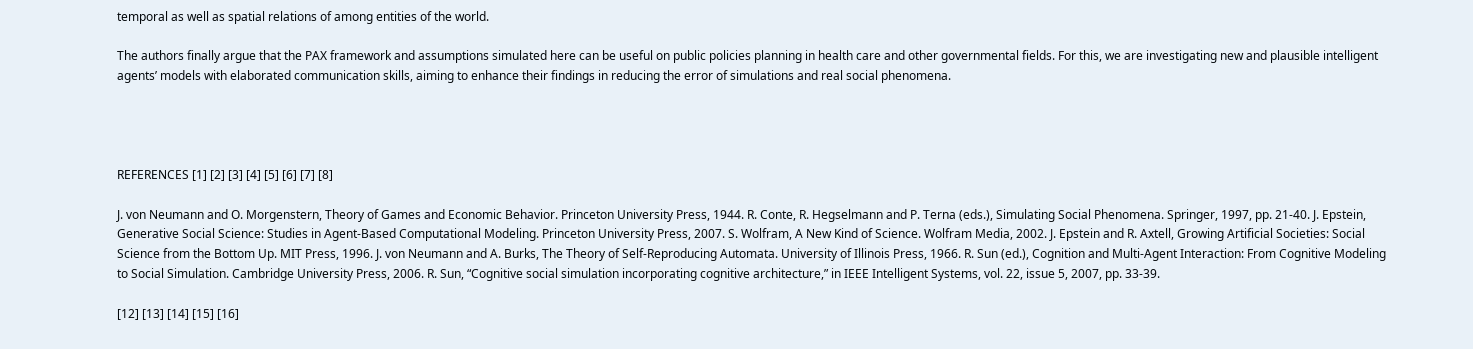temporal as well as spatial relations of among entities of the world.

The authors finally argue that the PAX framework and assumptions simulated here can be useful on public policies planning in health care and other governmental fields. For this, we are investigating new and plausible intelligent agents’ models with elaborated communication skills, aiming to enhance their findings in reducing the error of simulations and real social phenomena.




REFERENCES [1] [2] [3] [4] [5] [6] [7] [8]

J. von Neumann and O. Morgenstern, Theory of Games and Economic Behavior. Princeton University Press, 1944. R. Conte, R. Hegselmann and P. Terna (eds.), Simulating Social Phenomena. Springer, 1997, pp. 21-40. J. Epstein, Generative Social Science: Studies in Agent-Based Computational Modeling. Princeton University Press, 2007. S. Wolfram, A New Kind of Science. Wolfram Media, 2002. J. Epstein and R. Axtell, Growing Artificial Societies: Social Science from the Bottom Up. MIT Press, 1996. J. von Neumann and A. Burks, The Theory of Self-Reproducing Automata. University of Illinois Press, 1966. R. Sun (ed.), Cognition and Multi-Agent Interaction: From Cognitive Modeling to Social Simulation. Cambridge University Press, 2006. R. Sun, “Cognitive social simulation incorporating cognitive architecture,” in IEEE Intelligent Systems, vol. 22, issue 5, 2007, pp. 33-39.

[12] [13] [14] [15] [16]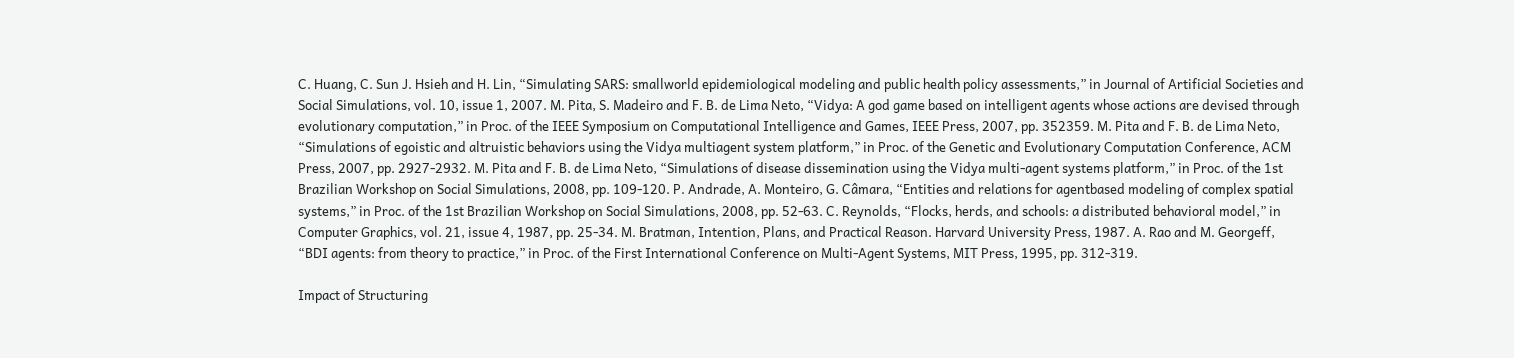C. Huang, C. Sun J. Hsieh and H. Lin, “Simulating SARS: smallworld epidemiological modeling and public health policy assessments,” in Journal of Artificial Societies and Social Simulations, vol. 10, issue 1, 2007. M. Pita, S. Madeiro and F. B. de Lima Neto, “Vidya: A god game based on intelligent agents whose actions are devised through evolutionary computation,” in Proc. of the IEEE Symposium on Computational Intelligence and Games, IEEE Press, 2007, pp. 352359. M. Pita and F. B. de Lima Neto, “Simulations of egoistic and altruistic behaviors using the Vidya multiagent system platform,” in Proc. of the Genetic and Evolutionary Computation Conference, ACM Press, 2007, pp. 2927-2932. M. Pita and F. B. de Lima Neto, “Simulations of disease dissemination using the Vidya multi-agent systems platform,” in Proc. of the 1st Brazilian Workshop on Social Simulations, 2008, pp. 109-120. P. Andrade, A. Monteiro, G. Câmara, “Entities and relations for agentbased modeling of complex spatial systems,” in Proc. of the 1st Brazilian Workshop on Social Simulations, 2008, pp. 52-63. C. Reynolds, “Flocks, herds, and schools: a distributed behavioral model,” in Computer Graphics, vol. 21, issue 4, 1987, pp. 25-34. M. Bratman, Intention, Plans, and Practical Reason. Harvard University Press, 1987. A. Rao and M. Georgeff, “BDI agents: from theory to practice,” in Proc. of the First International Conference on Multi-Agent Systems, MIT Press, 1995, pp. 312-319.

Impact of Structuring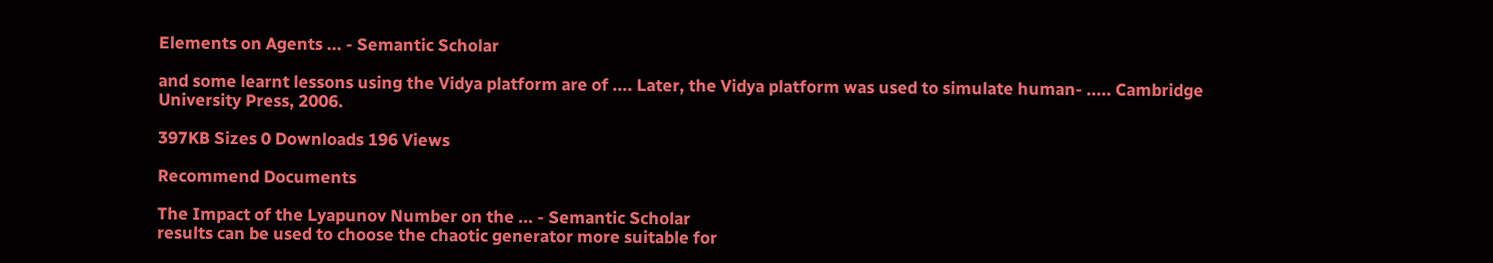Elements on Agents ... - Semantic Scholar

and some learnt lessons using the Vidya platform are of .... Later, the Vidya platform was used to simulate human- ..... Cambridge University Press, 2006.

397KB Sizes 0 Downloads 196 Views

Recommend Documents

The Impact of the Lyapunov Number on the ... - Semantic Scholar
results can be used to choose the chaotic generator more suitable for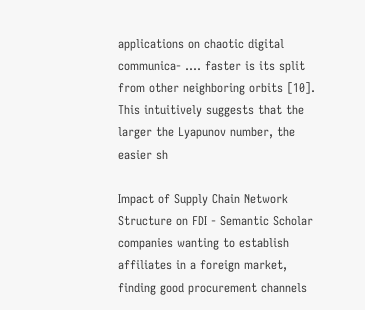applications on chaotic digital communica- .... faster is its split from other neighboring orbits [10]. This intuitively suggests that the larger the Lyapunov number, the easier sh

Impact of Supply Chain Network Structure on FDI - Semantic Scholar
companies wanting to establish affiliates in a foreign market, finding good procurement channels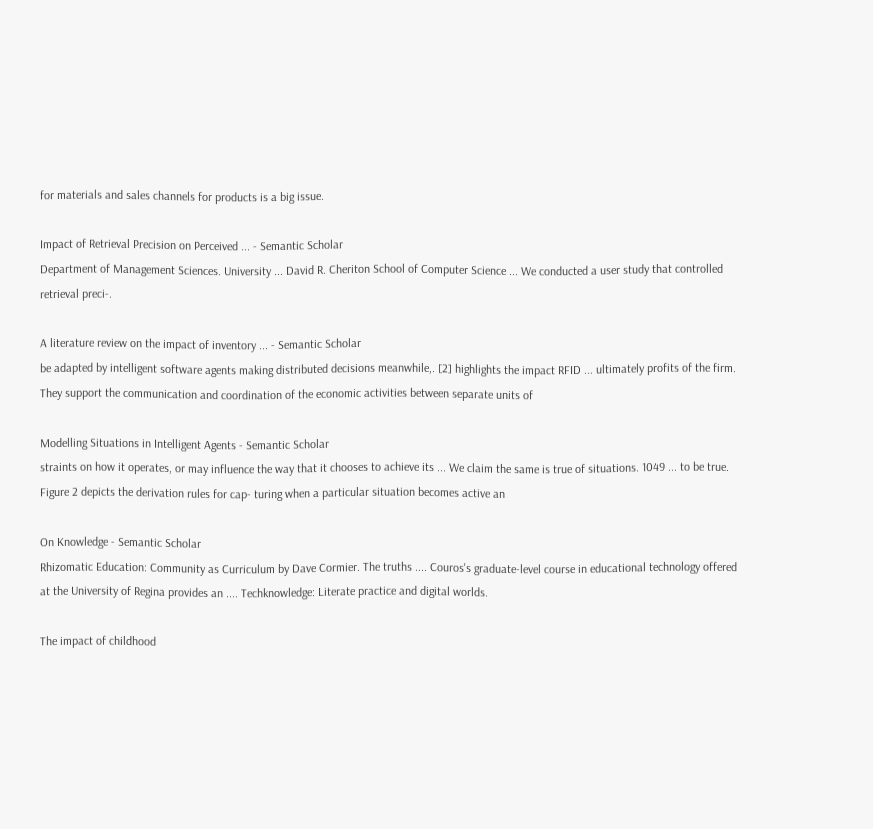for materials and sales channels for products is a big issue.

Impact of Retrieval Precision on Perceived ... - Semantic Scholar
Department of Management Sciences. University ... David R. Cheriton School of Computer Science ... We conducted a user study that controlled retrieval preci-.

A literature review on the impact of inventory ... - Semantic Scholar
be adapted by intelligent software agents making distributed decisions meanwhile,. [2] highlights the impact RFID ... ultimately profits of the firm. They support the communication and coordination of the economic activities between separate units of

Modelling Situations in Intelligent Agents - Semantic Scholar
straints on how it operates, or may influence the way that it chooses to achieve its ... We claim the same is true of situations. 1049 ... to be true. Figure 2 depicts the derivation rules for cap- turing when a particular situation becomes active an

On Knowledge - Semantic Scholar
Rhizomatic Education: Community as Curriculum by Dave Cormier. The truths .... Couros's graduate-level course in educational technology offered at the University of Regina provides an .... Techknowledge: Literate practice and digital worlds.

The impact of childhood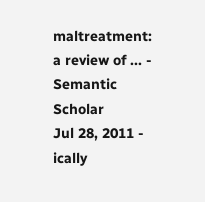maltreatment: a review of ... - Semantic Scholar
Jul 28, 2011 - ically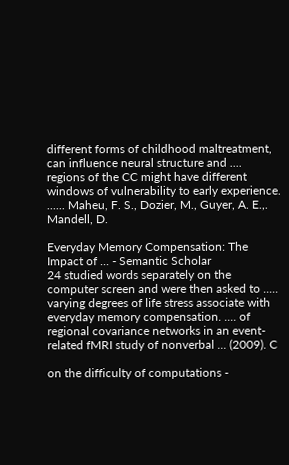different forms of childhood maltreatment, can influence neural structure and .... regions of the CC might have different windows of vulnerability to early experience. ...... Maheu, F. S., Dozier, M., Guyer, A. E.,. Mandell, D.

Everyday Memory Compensation: The Impact of ... - Semantic Scholar
24 studied words separately on the computer screen and were then asked to ..... varying degrees of life stress associate with everyday memory compensation. .... of regional covariance networks in an event-related fMRI study of nonverbal ... (2009). C

on the difficulty of computations -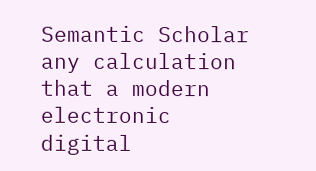Semantic Scholar
any calculation that a modern electronic digital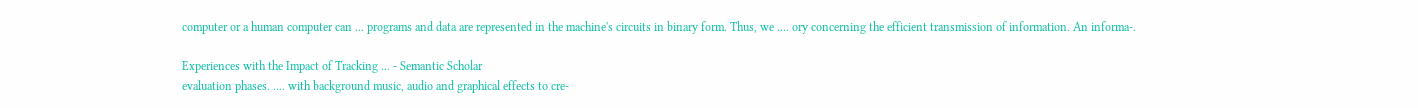computer or a human computer can ... programs and data are represented in the machine's circuits in binary form. Thus, we .... ory concerning the efficient transmission of information. An informa-.

Experiences with the Impact of Tracking ... - Semantic Scholar
evaluation phases. .... with background music, audio and graphical effects to cre-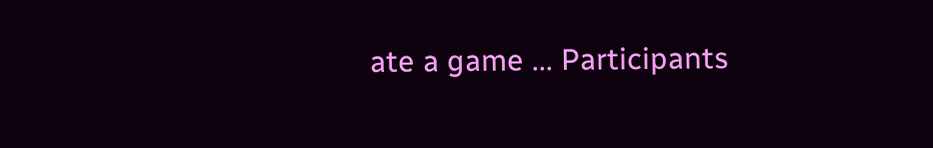ate a game ... Participants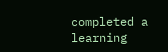completed a learning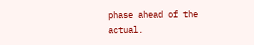phase ahead of the actual.